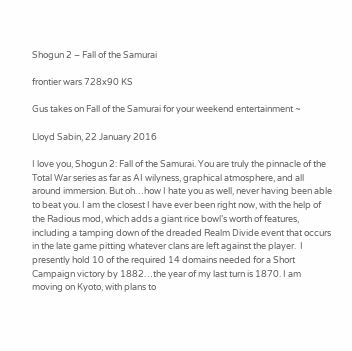Shogun 2 – Fall of the Samurai

frontier wars 728x90 KS

Gus takes on Fall of the Samurai for your weekend entertainment ~

Lloyd Sabin, 22 January 2016

I love you, Shogun 2: Fall of the Samurai. You are truly the pinnacle of the Total War series as far as AI wilyness, graphical atmosphere, and all around immersion. But oh…how I hate you as well, never having been able to beat you. I am the closest I have ever been right now, with the help of the Radious mod, which adds a giant rice bowl’s worth of features, including a tamping down of the dreaded Realm Divide event that occurs in the late game pitting whatever clans are left against the player.  I presently hold 10 of the required 14 domains needed for a Short Campaign victory by 1882…the year of my last turn is 1870. I am moving on Kyoto, with plans to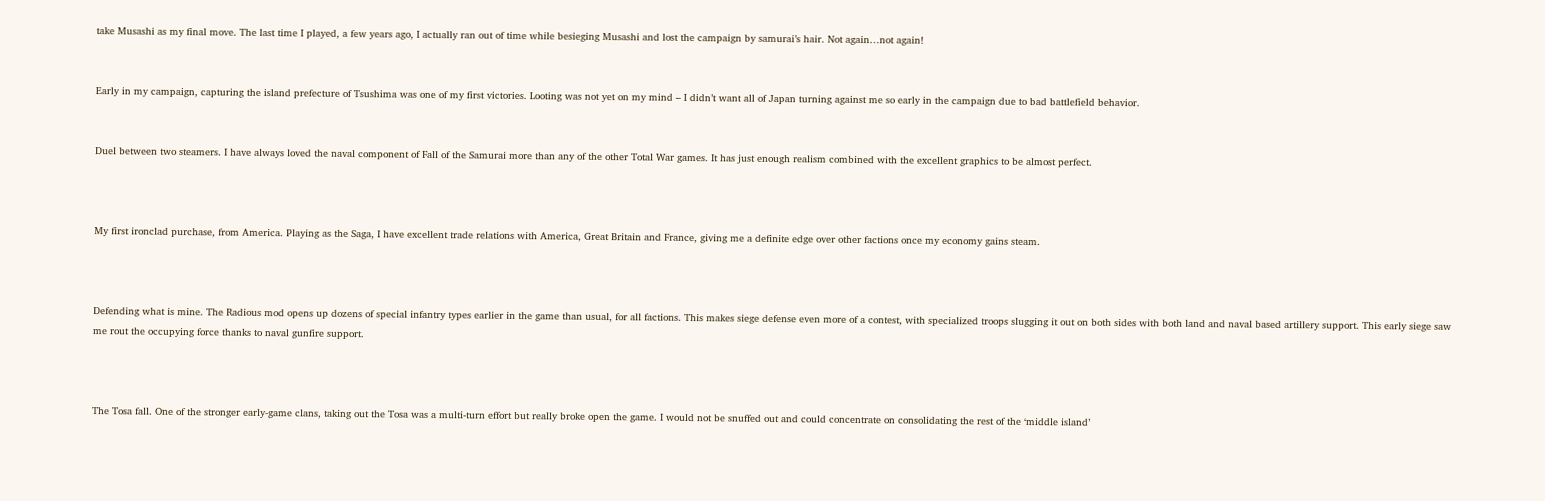take Musashi as my final move. The last time I played, a few years ago, I actually ran out of time while besieging Musashi and lost the campaign by samurai’s hair. Not again…not again!


Early in my campaign, capturing the island prefecture of Tsushima was one of my first victories. Looting was not yet on my mind – I didn’t want all of Japan turning against me so early in the campaign due to bad battlefield behavior.


Duel between two steamers. I have always loved the naval component of Fall of the Samurai more than any of the other Total War games. It has just enough realism combined with the excellent graphics to be almost perfect.



My first ironclad purchase, from America. Playing as the Saga, I have excellent trade relations with America, Great Britain and France, giving me a definite edge over other factions once my economy gains steam.



Defending what is mine. The Radious mod opens up dozens of special infantry types earlier in the game than usual, for all factions. This makes siege defense even more of a contest, with specialized troops slugging it out on both sides with both land and naval based artillery support. This early siege saw me rout the occupying force thanks to naval gunfire support.



The Tosa fall. One of the stronger early-game clans, taking out the Tosa was a multi-turn effort but really broke open the game. I would not be snuffed out and could concentrate on consolidating the rest of the ‘middle island’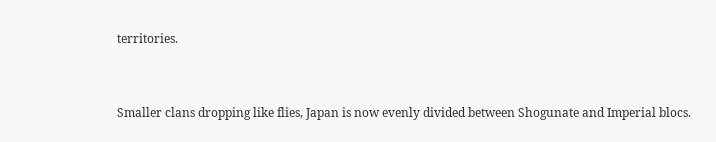territories.



Smaller clans dropping like flies, Japan is now evenly divided between Shogunate and Imperial blocs.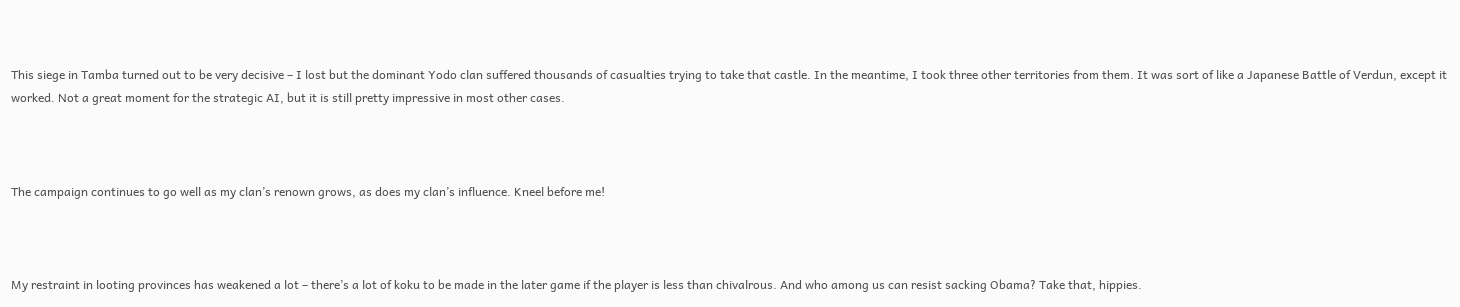This siege in Tamba turned out to be very decisive – I lost but the dominant Yodo clan suffered thousands of casualties trying to take that castle. In the meantime, I took three other territories from them. It was sort of like a Japanese Battle of Verdun, except it worked. Not a great moment for the strategic AI, but it is still pretty impressive in most other cases.



The campaign continues to go well as my clan’s renown grows, as does my clan’s influence. Kneel before me!



My restraint in looting provinces has weakened a lot – there’s a lot of koku to be made in the later game if the player is less than chivalrous. And who among us can resist sacking Obama? Take that, hippies.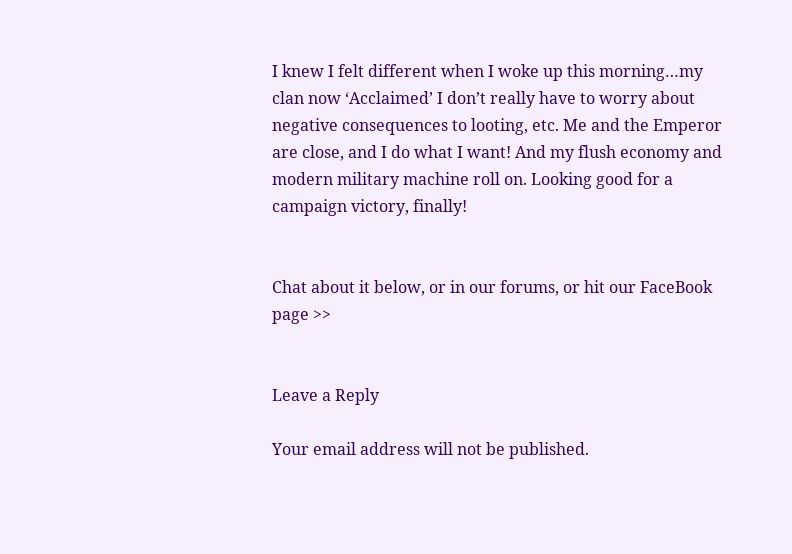I knew I felt different when I woke up this morning…my clan now ‘Acclaimed’ I don’t really have to worry about negative consequences to looting, etc. Me and the Emperor are close, and I do what I want! And my flush economy and modern military machine roll on. Looking good for a campaign victory, finally!


Chat about it below, or in our forums, or hit our FaceBook page >>


Leave a Reply

Your email address will not be published.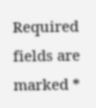Required fields are marked *